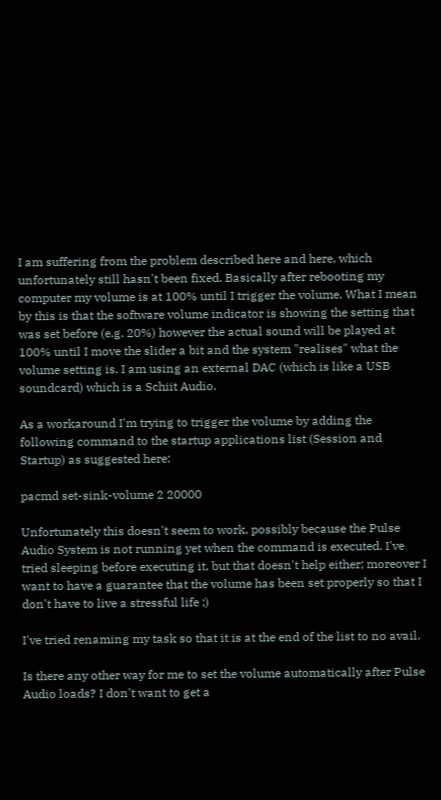I am suffering from the problem described here and here, which unfortunately still hasn't been fixed. Basically after rebooting my computer my volume is at 100% until I trigger the volume. What I mean by this is that the software volume indicator is showing the setting that was set before (e.g. 20%) however the actual sound will be played at 100% until I move the slider a bit and the system "realises" what the volume setting is. I am using an external DAC (which is like a USB soundcard) which is a Schiit Audio.

As a workaround I'm trying to trigger the volume by adding the following command to the startup applications list (Session and Startup) as suggested here:

pacmd set-sink-volume 2 20000

Unfortunately this doesn't seem to work, possibly because the Pulse Audio System is not running yet when the command is executed. I've tried sleeping before executing it, but that doesn't help either; moreover I want to have a guarantee that the volume has been set properly so that I don't have to live a stressful life ;)

I've tried renaming my task so that it is at the end of the list to no avail.

Is there any other way for me to set the volume automatically after Pulse Audio loads? I don't want to get a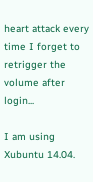heart attack every time I forget to retrigger the volume after login...

I am using Xubuntu 14.04.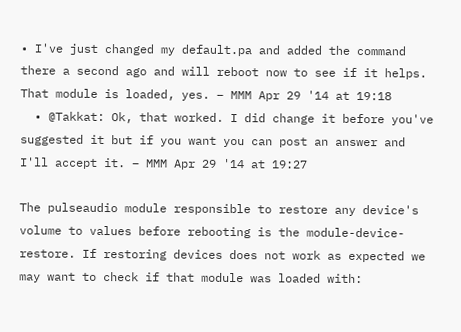• I've just changed my default.pa and added the command there a second ago and will reboot now to see if it helps. That module is loaded, yes. – MMM Apr 29 '14 at 19:18
  • @Takkat: Ok, that worked. I did change it before you've suggested it but if you want you can post an answer and I'll accept it. – MMM Apr 29 '14 at 19:27

The pulseaudio module responsible to restore any device's volume to values before rebooting is the module-device-restore. If restoring devices does not work as expected we may want to check if that module was loaded with: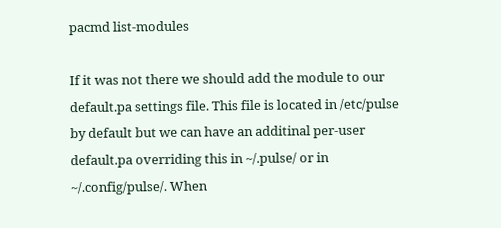pacmd list-modules

If it was not there we should add the module to our default.pa settings file. This file is located in /etc/pulse by default but we can have an additinal per-user default.pa overriding this in ~/.pulse/ or in ~/.config/pulse/. When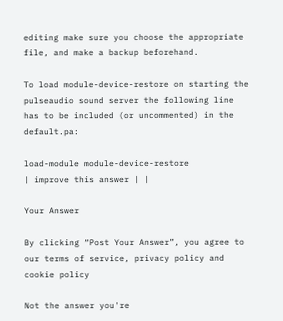editing make sure you choose the appropriate file, and make a backup beforehand.

To load module-device-restore on starting the pulseaudio sound server the following line has to be included (or uncommented) in the default.pa:

load-module module-device-restore
| improve this answer | |

Your Answer

By clicking “Post Your Answer”, you agree to our terms of service, privacy policy and cookie policy

Not the answer you're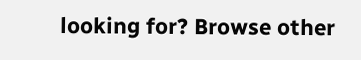looking for? Browse other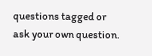questions tagged or ask your own question.